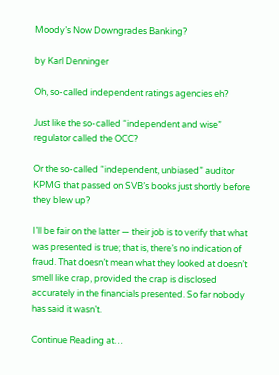Moody’s Now Downgrades Banking?

by Karl Denninger

Oh, so-called independent ratings agencies eh?

Just like the so-called “independent and wise” regulator called the OCC?

Or the so-called “independent, unbiased” auditor KPMG that passed on SVB’s books just shortly before they blew up?

I’ll be fair on the latter — their job is to verify that what was presented is true; that is, there’s no indication of fraud. That doesn’t mean what they looked at doesn’t smell like crap, provided the crap is disclosed accurately in the financials presented. So far nobody has said it wasn’t.

Continue Reading at…